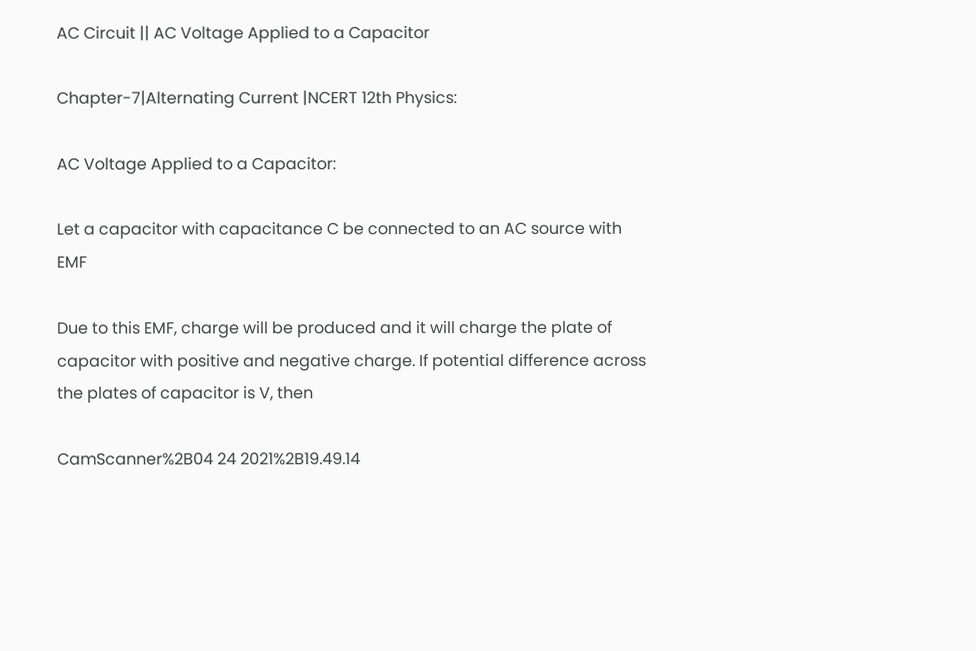AC Circuit || AC Voltage Applied to a Capacitor

Chapter-7|Alternating Current |NCERT 12th Physics:

AC Voltage Applied to a Capacitor:

Let a capacitor with capacitance C be connected to an AC source with EMF

Due to this EMF, charge will be produced and it will charge the plate of capacitor with positive and negative charge. If potential difference across the plates of capacitor is V, then

CamScanner%2B04 24 2021%2B19.49.14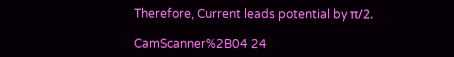Therefore, Current leads potential by π/2.

CamScanner%2B04 24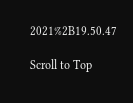2021%2B19.50.47

Scroll to Top